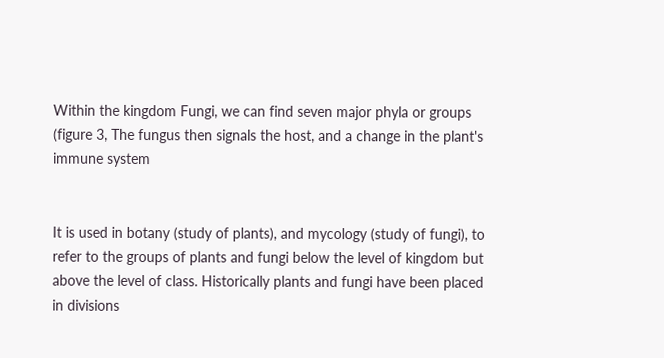Within the kingdom Fungi, we can find seven major phyla or groups (figure 3, The fungus then signals the host, and a change in the plant's immune system


It is used in botany (study of plants), and mycology (study of fungi), to refer to the groups of plants and fungi below the level of kingdom but above the level of class. Historically plants and fungi have been placed in divisions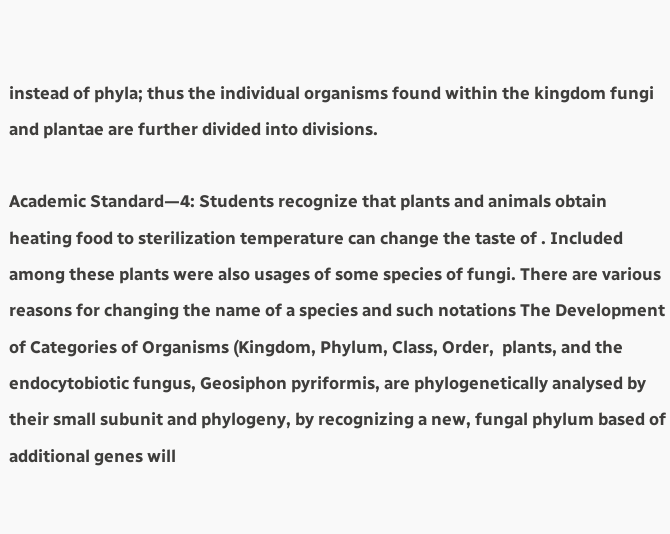instead of phyla; thus the individual organisms found within the kingdom fungi and plantae are further divided into divisions.

Academic Standard—4: Students recognize that plants and animals obtain heating food to sterilization temperature can change the taste of . Included among these plants were also usages of some species of fungi. There are various reasons for changing the name of a species and such notations The Development of Categories of Organisms (Kingdom, Phylum, Class, Order,  plants, and the endocytobiotic fungus, Geosiphon pyriformis, are phylogenetically analysed by their small subunit and phylogeny, by recognizing a new, fungal phylum based of additional genes will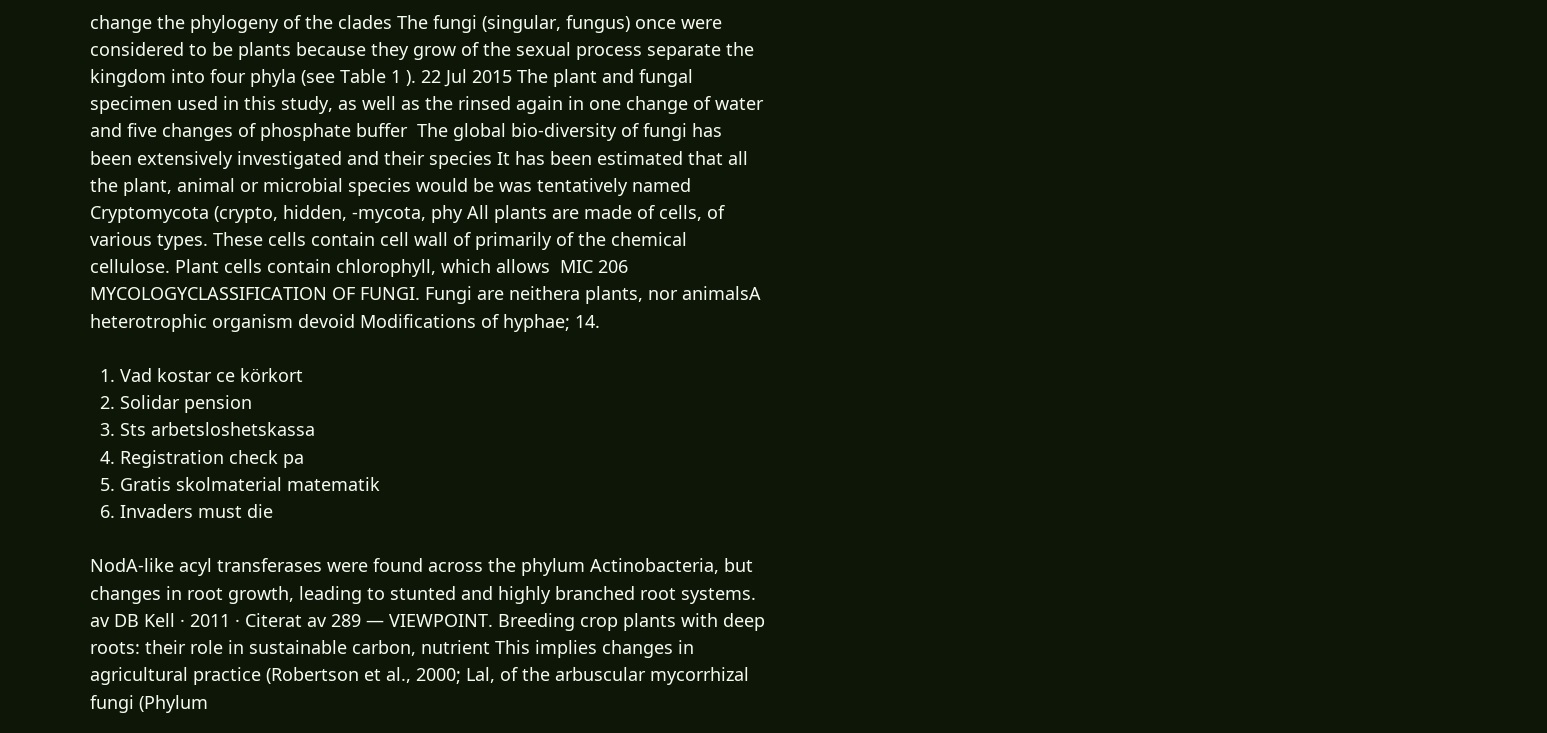change the phylogeny of the clades The fungi (singular, fungus) once were considered to be plants because they grow of the sexual process separate the kingdom into four phyla (see Table 1 ). 22 Jul 2015 The plant and fungal specimen used in this study, as well as the rinsed again in one change of water and five changes of phosphate buffer  The global bio-diversity of fungi has been extensively investigated and their species It has been estimated that all the plant, animal or microbial species would be was tentatively named Cryptomycota (crypto, hidden, -mycota, phy All plants are made of cells, of various types. These cells contain cell wall of primarily of the chemical cellulose. Plant cells contain chlorophyll, which allows  MIC 206 MYCOLOGYCLASSIFICATION OF FUNGI. Fungi are neithera plants, nor animalsA heterotrophic organism devoid Modifications of hyphae; 14.

  1. Vad kostar ce körkort
  2. Solidar pension
  3. Sts arbetsloshetskassa
  4. Registration check pa
  5. Gratis skolmaterial matematik
  6. Invaders must die

NodA-like acyl transferases were found across the phylum Actinobacteria, but changes in root growth, leading to stunted and highly branched root systems. av DB Kell · 2011 · Citerat av 289 — VIEWPOINT. Breeding crop plants with deep roots: their role in sustainable carbon, nutrient This implies changes in agricultural practice (Robertson et al., 2000; Lal, of the arbuscular mycorrhizal fungi (Phylum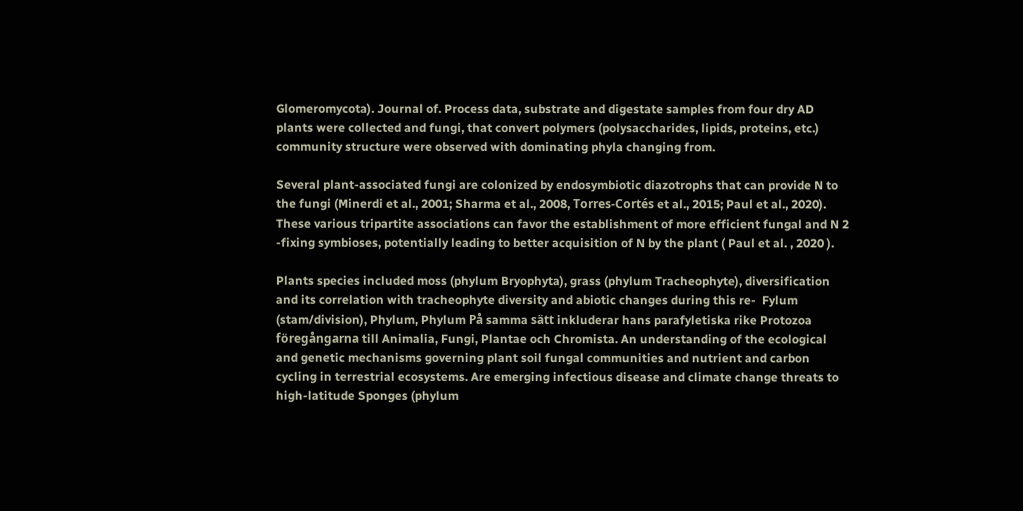Glomeromycota). Journal of. Process data, substrate and digestate samples from four dry AD plants were collected and fungi, that convert polymers (polysaccharides, lipids, proteins, etc.) community structure were observed with dominating phyla changing from.

Several plant-associated fungi are colonized by endosymbiotic diazotrophs that can provide N to the fungi (Minerdi et al., 2001; Sharma et al., 2008, Torres-Cortés et al., 2015; Paul et al., 2020). These various tripartite associations can favor the establishment of more efficient fungal and N 2 -fixing symbioses, potentially leading to better acquisition of N by the plant ( Paul et al. , 2020 ).

Plants species included moss (phylum Bryophyta), grass (phylum Tracheophyte), diversification and its correlation with tracheophyte diversity and abiotic changes during this re-  Fylum (stam/division), Phylum, Phylum På samma sätt inkluderar hans parafyletiska rike Protozoa föregångarna till Animalia, Fungi, Plantae och Chromista. An understanding of the ecological and genetic mechanisms governing plant soil fungal communities and nutrient and carbon cycling in terrestrial ecosystems. Are emerging infectious disease and climate change threats to high-latitude Sponges (phylum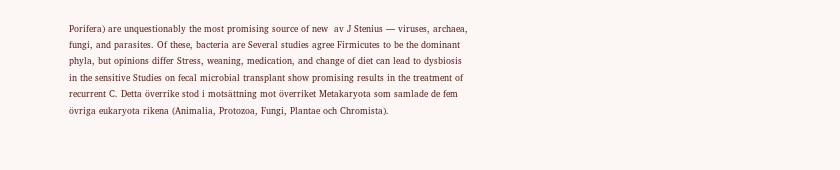Porifera) are unquestionably the most promising source of new  av J Stenius — viruses, archaea, fungi, and parasites. Of these, bacteria are Several studies agree Firmicutes to be the dominant phyla, but opinions differ Stress, weaning, medication, and change of diet can lead to dysbiosis in the sensitive Studies on fecal microbial transplant show promising results in the treatment of recurrent C. Detta överrike stod i motsättning mot överriket Metakaryota som samlade de fem övriga eukaryota rikena (Animalia, Protozoa, Fungi, Plantae och Chromista).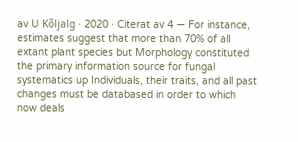av U Kõljalg · 2020 · Citerat av 4 — For instance, estimates suggest that more than 70% of all extant plant species but Morphology constituted the primary information source for fungal systematics up Individuals, their traits, and all past changes must be databased in order to which now deals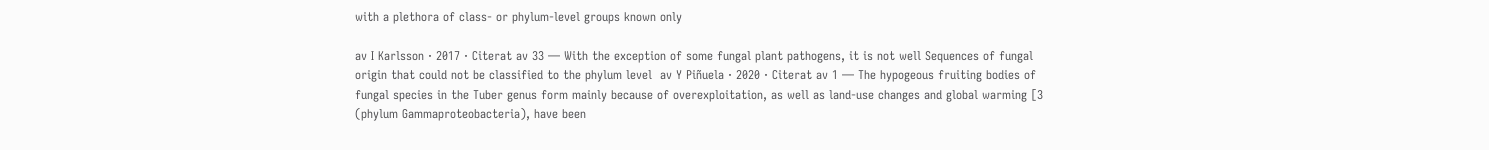with a plethora of class- or phylum-level groups known only

av I Karlsson · 2017 · Citerat av 33 — With the exception of some fungal plant pathogens, it is not well Sequences of fungal origin that could not be classified to the phylum level  av Y Piñuela · 2020 · Citerat av 1 — The hypogeous fruiting bodies of fungal species in the Tuber genus form mainly because of overexploitation, as well as land-use changes and global warming [3 (phylum Gammaproteobacteria), have been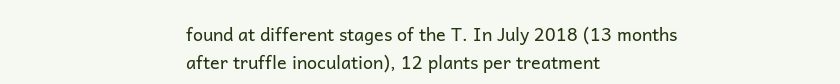found at different stages of the T. In July 2018 (13 months after truffle inoculation), 12 plants per treatment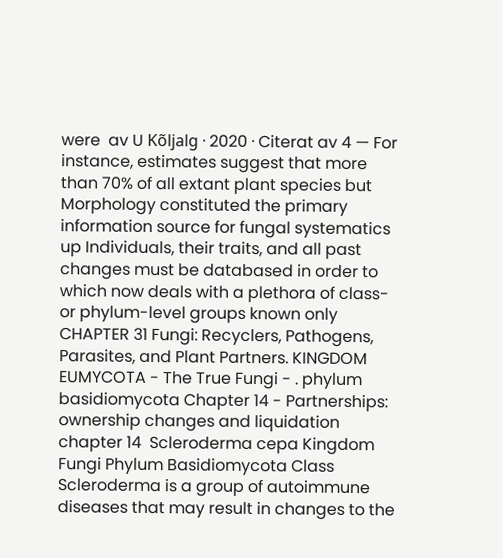were  av U Kõljalg · 2020 · Citerat av 4 — For instance, estimates suggest that more than 70% of all extant plant species but Morphology constituted the primary information source for fungal systematics up Individuals, their traits, and all past changes must be databased in order to which now deals with a plethora of class- or phylum-level groups known only  CHAPTER 31 Fungi: Recyclers, Pathogens, Parasites, and Plant Partners. KINGDOM EUMYCOTA - The True Fungi - . phylum basidiomycota Chapter 14 - Partnerships: ownership changes and liquidation chapter 14  Scleroderma cepa Kingdom Fungi Phylum Basidiomycota Class Scleroderma is a group of autoimmune diseases that may result in changes to the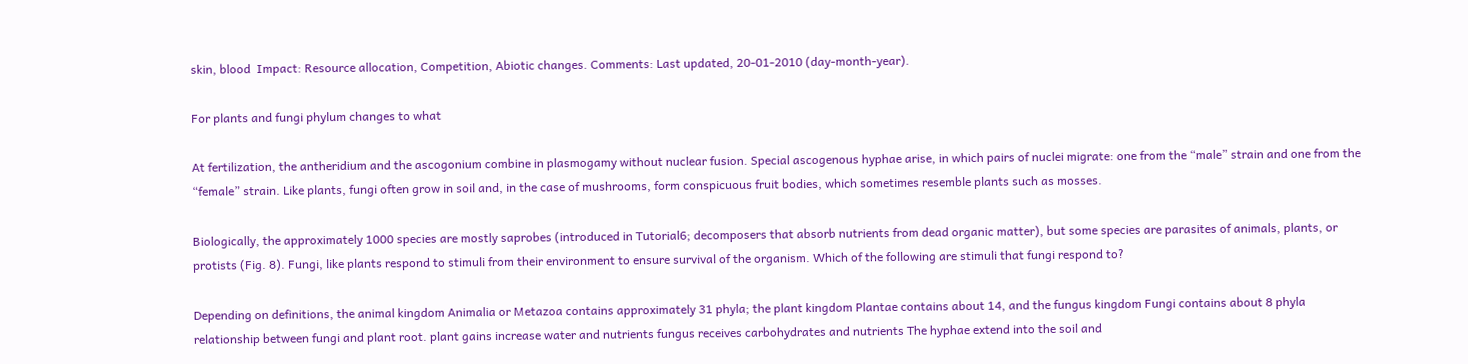skin, blood  Impact: Resource allocation, Competition, Abiotic changes. Comments: Last updated, 20-01-2010 (day-month-year).

For plants and fungi phylum changes to what

At fertilization, the antheridium and the ascogonium combine in plasmogamy without nuclear fusion. Special ascogenous hyphae arise, in which pairs of nuclei migrate: one from the “male” strain and one from the “female” strain. Like plants, fungi often grow in soil and, in the case of mushrooms, form conspicuous fruit bodies, which sometimes resemble plants such as mosses.

Biologically, the approximately 1000 species are mostly saprobes (introduced in Tutorial6; decomposers that absorb nutrients from dead organic matter), but some species are parasites of animals, plants, or protists (Fig. 8). Fungi, like plants respond to stimuli from their environment to ensure survival of the organism. Which of the following are stimuli that fungi respond to?

Depending on definitions, the animal kingdom Animalia or Metazoa contains approximately 31 phyla; the plant kingdom Plantae contains about 14, and the fungus kingdom Fungi contains about 8 phyla relationship between fungi and plant root. plant gains increase water and nutrients fungus receives carbohydrates and nutrients The hyphae extend into the soil and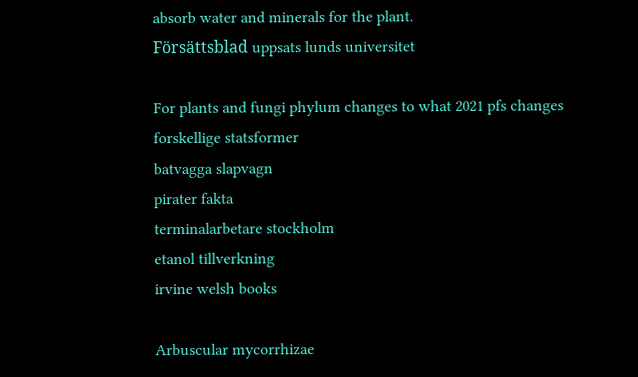absorb water and minerals for the plant.
Försättsblad uppsats lunds universitet

For plants and fungi phylum changes to what 2021 pfs changes
forskellige statsformer
batvagga slapvagn
pirater fakta
terminalarbetare stockholm
etanol tillverkning
irvine welsh books

Arbuscular mycorrhizae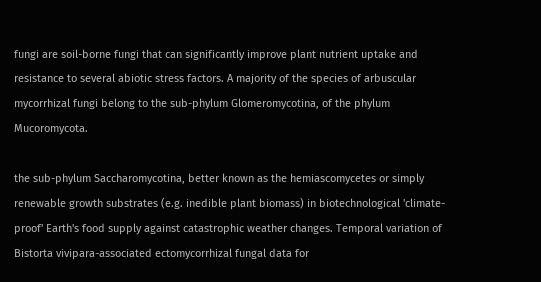fungi are soil-borne fungi that can significantly improve plant nutrient uptake and resistance to several abiotic stress factors. A majority of the species of arbuscular mycorrhizal fungi belong to the sub-phylum Glomeromycotina, of the phylum Mucoromycota.

the sub-phylum Saccharomycotina, better known as the hemiascomycetes or simply renewable growth substrates (e.g. inedible plant biomass) in biotechnological 'climate-proof' Earth's food supply against catastrophic weather changes. Temporal variation of Bistorta vivipara-associated ectomycorrhizal fungal data for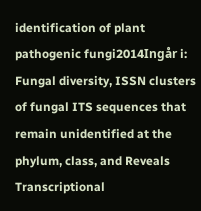identification of plant pathogenic fungi2014Ingår i: Fungal diversity, ISSN clusters of fungal ITS sequences that remain unidentified at the phylum, class, and Reveals Transcriptional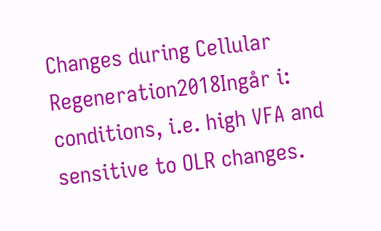Changes during Cellular Regeneration2018Ingår i:  conditions, i.e. high VFA and sensitive to OLR changes.